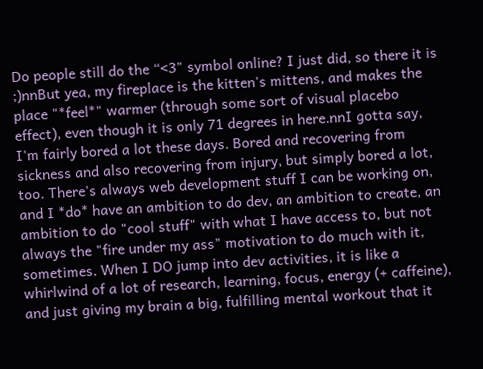Do people still do the “<3" symbol online? I just did, so there it is ;)nnBut yea, my fireplace is the kitten's mittens, and makes the place "*feel*" warmer (through some sort of visual placebo effect), even though it is only 71 degrees in here.nnI gotta say, I'm fairly bored a lot these days. Bored and recovering from sickness and also recovering from injury, but simply bored a lot, too. There's always web development stuff I can be working on, and I *do* have an ambition to do dev, an ambition to create, an ambition to do "cool stuff" with what I have access to, but not always the "fire under my ass" motivation to do much with it, sometimes. When I DO jump into dev activities, it is like a whirlwind of a lot of research, learning, focus, energy (+ caffeine), and just giving my brain a big, fulfilling mental workout that it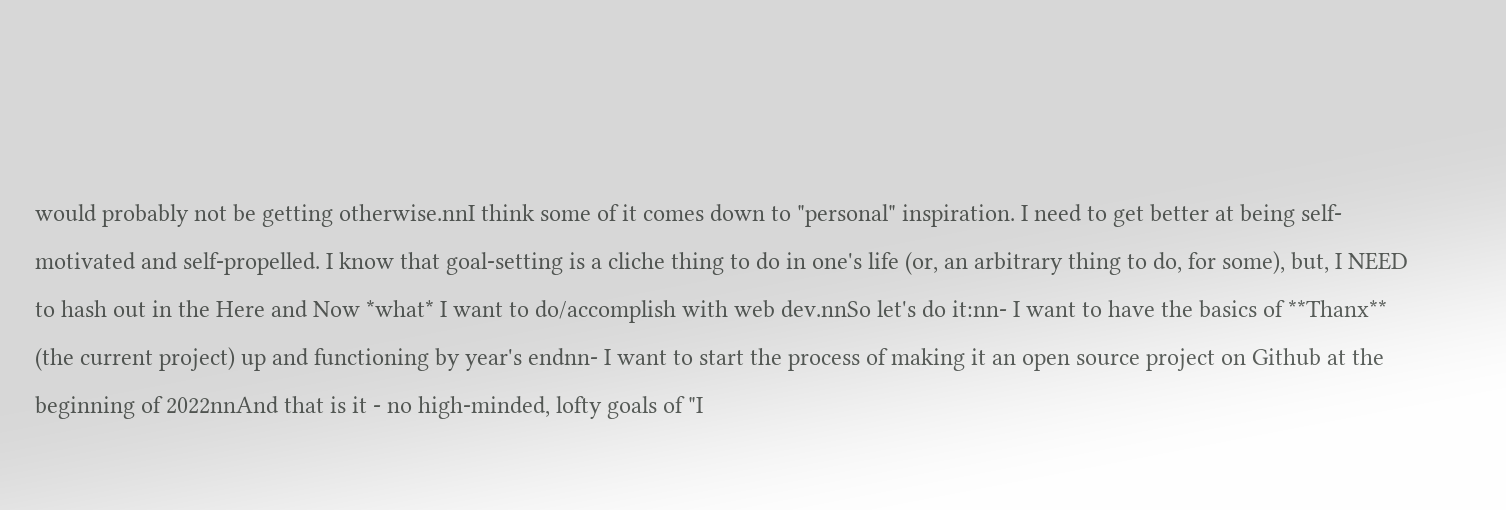would probably not be getting otherwise.nnI think some of it comes down to "personal" inspiration. I need to get better at being self-motivated and self-propelled. I know that goal-setting is a cliche thing to do in one's life (or, an arbitrary thing to do, for some), but, I NEED to hash out in the Here and Now *what* I want to do/accomplish with web dev.nnSo let's do it:nn- I want to have the basics of **Thanx** (the current project) up and functioning by year's endnn- I want to start the process of making it an open source project on Github at the beginning of 2022nnAnd that is it - no high-minded, lofty goals of "I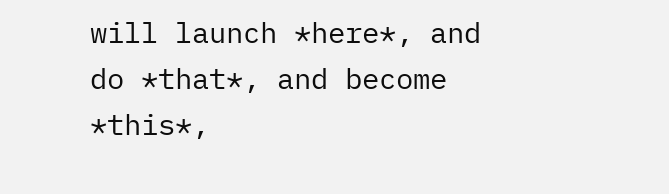will launch *here*, and do *that*, and become *this*,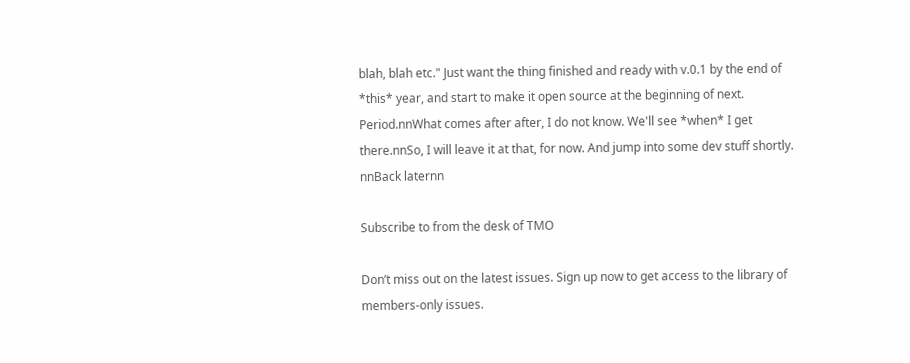blah, blah etc." Just want the thing finished and ready with v.0.1 by the end of *this* year, and start to make it open source at the beginning of next. Period.nnWhat comes after after, I do not know. We'll see *when* I get there.nnSo, I will leave it at that, for now. And jump into some dev stuff shortly. nnBack laternn

Subscribe to from the desk of TMO

Don’t miss out on the latest issues. Sign up now to get access to the library of members-only issues.